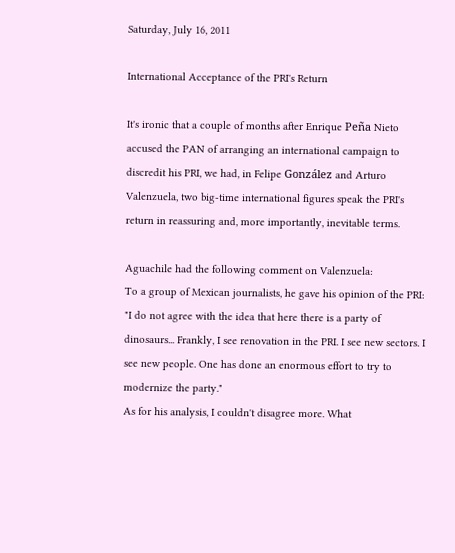Saturday, July 16, 2011

International Acceptance of the PRI's Return

It's ironic that a couple of months after Enrique Peña Nieto accused the PAN of arranging an international campaign to discredit his PRI, we had, in Felipe González and Arturo Valenzuela, two big-time international figures speak the PRI's return in reassuring and, more importantly, inevitable terms.

Aguachile had the following comment on Valenzuela:
To a group of Mexican journalists, he gave his opinion of the PRI:
"I do not agree with the idea that here there is a party of dinosaurs... Frankly, I see renovation in the PRI. I see new sectors. I see new people. One has done an enormous effort to try to modernize the party."
As for his analysis, I couldn't disagree more. What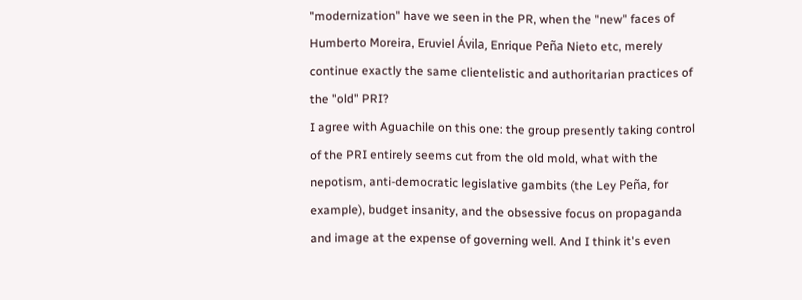"modernization" have we seen in the PR, when the "new" faces of Humberto Moreira, Eruviel Ávila, Enrique Peña Nieto etc, merely continue exactly the same clientelistic and authoritarian practices of the "old" PRI?
I agree with Aguachile on this one: the group presently taking control of the PRI entirely seems cut from the old mold, what with the nepotism, anti-democratic legislative gambits (the Ley Peña, for example), budget insanity, and the obsessive focus on propaganda and image at the expense of governing well. And I think it's even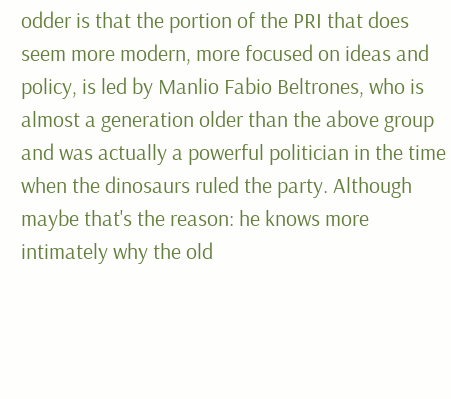odder is that the portion of the PRI that does seem more modern, more focused on ideas and policy, is led by Manlio Fabio Beltrones, who is almost a generation older than the above group and was actually a powerful politician in the time when the dinosaurs ruled the party. Although maybe that's the reason: he knows more intimately why the old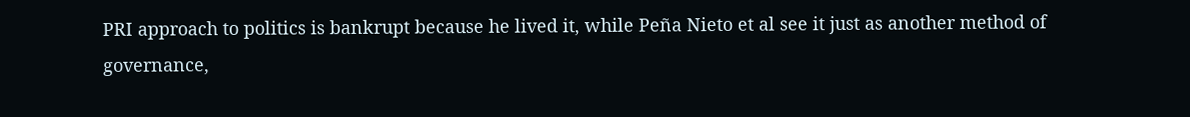PRI approach to politics is bankrupt because he lived it, while Peña Nieto et al see it just as another method of governance,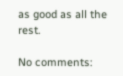as good as all the rest.

No comments: